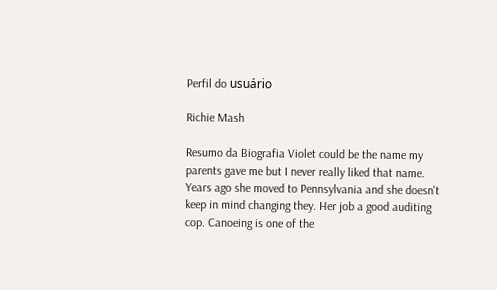Perfil do usuário

Richie Mash

Resumo da Biografia Violet could be the name my parents gave me but I never really liked that name. Years ago she moved to Pennsylvania and she doesn't keep in mind changing they. Her job a good auditing cop. Canoeing is one of the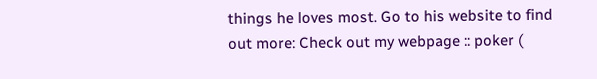things he loves most. Go to his website to find out more: Check out my webpage :: poker (